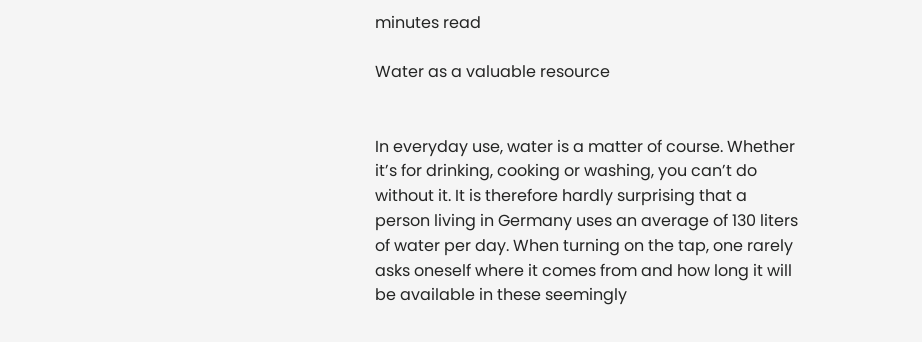minutes read

Water as a valuable resource


In everyday use, water is a matter of course. Whether it’s for drinking, cooking or washing, you can’t do without it. It is therefore hardly surprising that a person living in Germany uses an average of 130 liters of water per day. When turning on the tap, one rarely asks oneself where it comes from and how long it will be available in these seemingly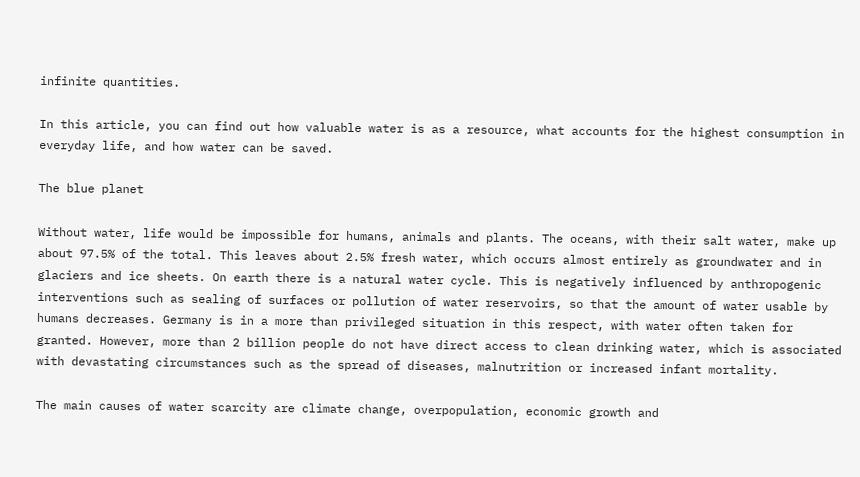infinite quantities.

In this article, you can find out how valuable water is as a resource, what accounts for the highest consumption in everyday life, and how water can be saved.

The blue planet

Without water, life would be impossible for humans, animals and plants. The oceans, with their salt water, make up about 97.5% of the total. This leaves about 2.5% fresh water, which occurs almost entirely as groundwater and in glaciers and ice sheets. On earth there is a natural water cycle. This is negatively influenced by anthropogenic interventions such as sealing of surfaces or pollution of water reservoirs, so that the amount of water usable by humans decreases. Germany is in a more than privileged situation in this respect, with water often taken for granted. However, more than 2 billion people do not have direct access to clean drinking water, which is associated with devastating circumstances such as the spread of diseases, malnutrition or increased infant mortality.

The main causes of water scarcity are climate change, overpopulation, economic growth and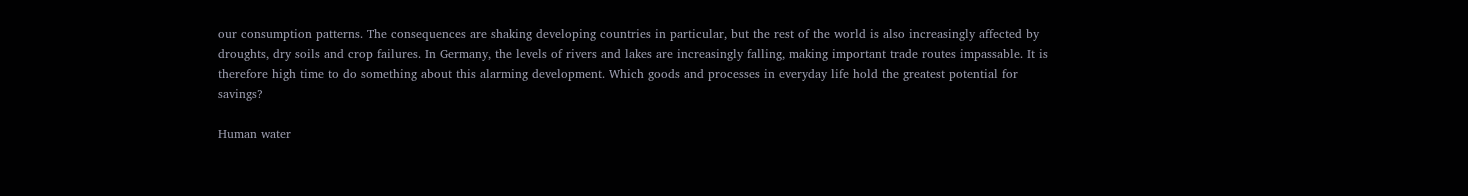our consumption patterns. The consequences are shaking developing countries in particular, but the rest of the world is also increasingly affected by droughts, dry soils and crop failures. In Germany, the levels of rivers and lakes are increasingly falling, making important trade routes impassable. It is therefore high time to do something about this alarming development. Which goods and processes in everyday life hold the greatest potential for savings?

Human water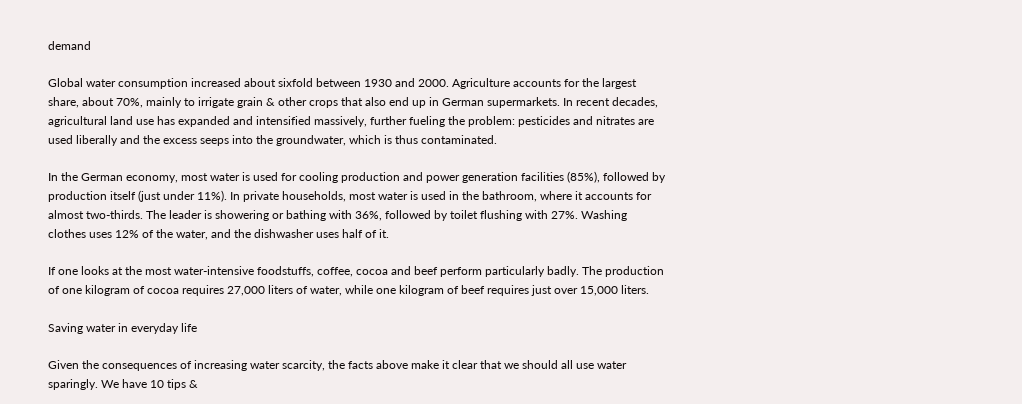demand

Global water consumption increased about sixfold between 1930 and 2000. Agriculture accounts for the largest share, about 70%, mainly to irrigate grain & other crops that also end up in German supermarkets. In recent decades, agricultural land use has expanded and intensified massively, further fueling the problem: pesticides and nitrates are used liberally and the excess seeps into the groundwater, which is thus contaminated.

In the German economy, most water is used for cooling production and power generation facilities (85%), followed by production itself (just under 11%). In private households, most water is used in the bathroom, where it accounts for almost two-thirds. The leader is showering or bathing with 36%, followed by toilet flushing with 27%. Washing clothes uses 12% of the water, and the dishwasher uses half of it.

If one looks at the most water-intensive foodstuffs, coffee, cocoa and beef perform particularly badly. The production of one kilogram of cocoa requires 27,000 liters of water, while one kilogram of beef requires just over 15,000 liters.

Saving water in everyday life

Given the consequences of increasing water scarcity, the facts above make it clear that we should all use water sparingly. We have 10 tips &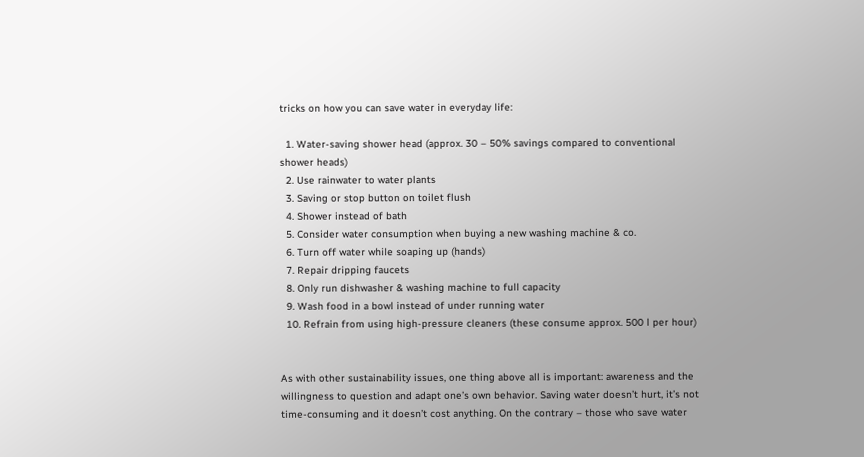tricks on how you can save water in everyday life:

  1. Water-saving shower head (approx. 30 – 50% savings compared to conventional shower heads)
  2. Use rainwater to water plants
  3. Saving or stop button on toilet flush
  4. Shower instead of bath
  5. Consider water consumption when buying a new washing machine & co.
  6. Turn off water while soaping up (hands)
  7. Repair dripping faucets
  8. Only run dishwasher & washing machine to full capacity
  9. Wash food in a bowl instead of under running water
  10. Refrain from using high-pressure cleaners (these consume approx. 500 l per hour)


As with other sustainability issues, one thing above all is important: awareness and the willingness to question and adapt one’s own behavior. Saving water doesn’t hurt, it’s not time-consuming and it doesn’t cost anything. On the contrary – those who save water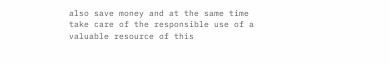also save money and at the same time take care of the responsible use of a valuable resource of this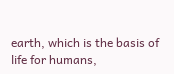earth, which is the basis of life for humans,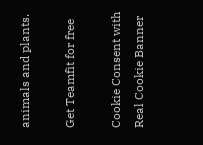animals and plants.

Get Teamfit for free

Cookie Consent with Real Cookie Banner